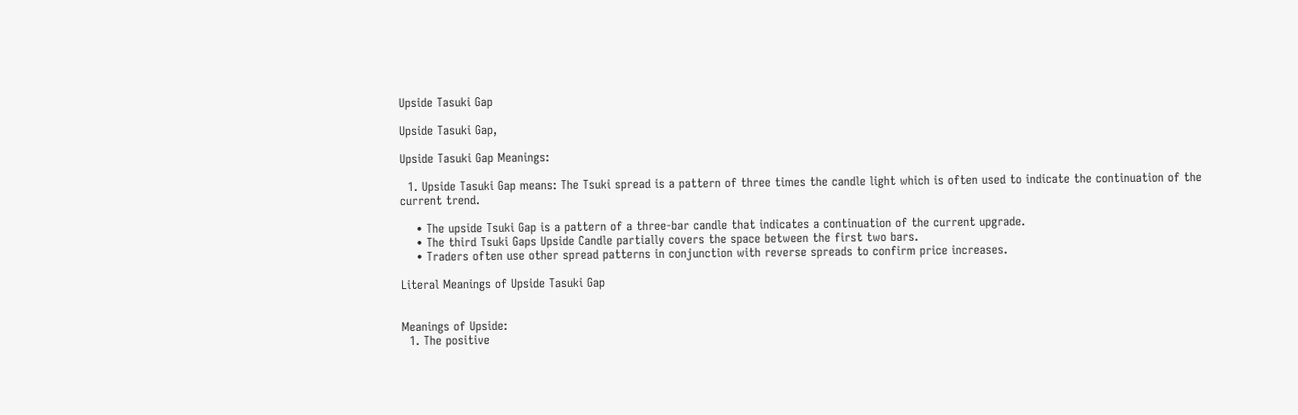Upside Tasuki Gap

Upside Tasuki Gap,

Upside Tasuki Gap Meanings:

  1. Upside Tasuki Gap means: The Tsuki spread is a pattern of three times the candle light which is often used to indicate the continuation of the current trend.

    • The upside Tsuki Gap is a pattern of a three-bar candle that indicates a continuation of the current upgrade.
    • The third Tsuki Gaps Upside Candle partially covers the space between the first two bars.
    • Traders often use other spread patterns in conjunction with reverse spreads to confirm price increases.

Literal Meanings of Upside Tasuki Gap


Meanings of Upside:
  1. The positive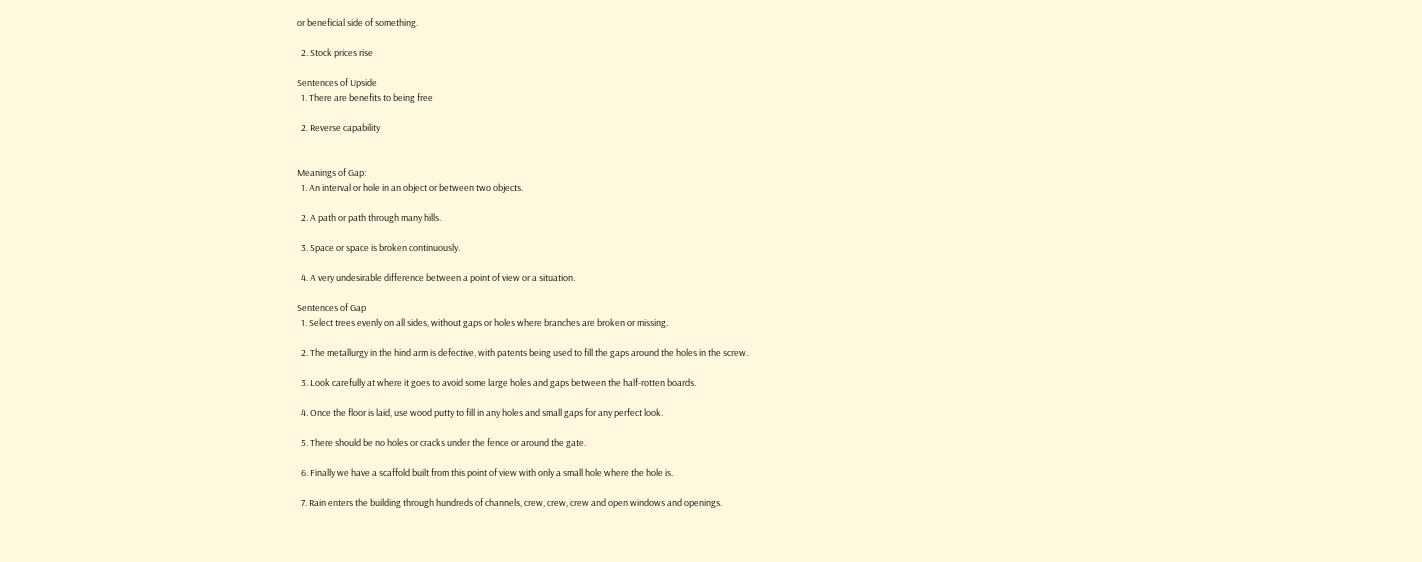or beneficial side of something.

  2. Stock prices rise

Sentences of Upside
  1. There are benefits to being free

  2. Reverse capability


Meanings of Gap:
  1. An interval or hole in an object or between two objects.

  2. A path or path through many hills.

  3. Space or space is broken continuously.

  4. A very undesirable difference between a point of view or a situation.

Sentences of Gap
  1. Select trees evenly on all sides, without gaps or holes where branches are broken or missing.

  2. The metallurgy in the hind arm is defective, with patents being used to fill the gaps around the holes in the screw.

  3. Look carefully at where it goes to avoid some large holes and gaps between the half-rotten boards.

  4. Once the floor is laid, use wood putty to fill in any holes and small gaps for any perfect look.

  5. There should be no holes or cracks under the fence or around the gate.

  6. Finally we have a scaffold built from this point of view with only a small hole where the hole is.

  7. Rain enters the building through hundreds of channels, crew, crew, crew and open windows and openings.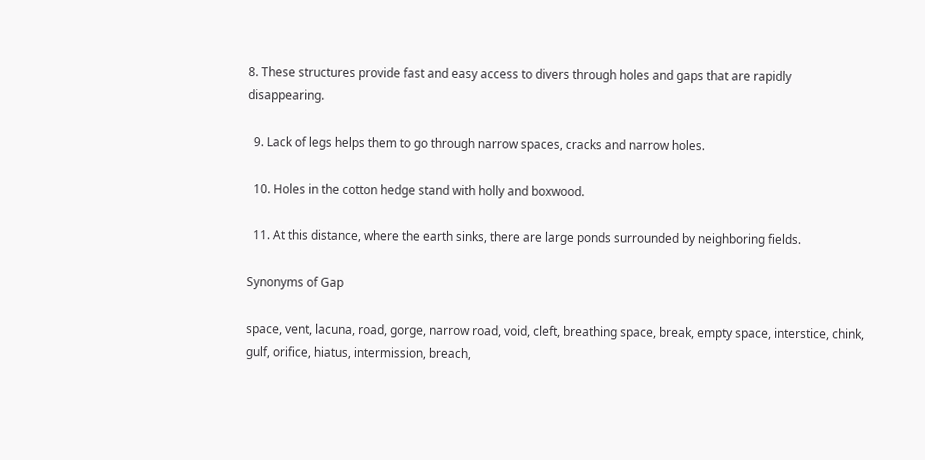8. These structures provide fast and easy access to divers through holes and gaps that are rapidly disappearing.

  9. Lack of legs helps them to go through narrow spaces, cracks and narrow holes.

  10. Holes in the cotton hedge stand with holly and boxwood.

  11. At this distance, where the earth sinks, there are large ponds surrounded by neighboring fields.

Synonyms of Gap

space, vent, lacuna, road, gorge, narrow road, void, cleft, breathing space, break, empty space, interstice, chink, gulf, orifice, hiatus, intermission, breach,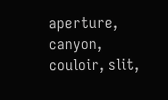aperture, canyon, couloir, slit,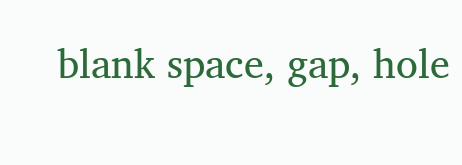blank space, gap, hole